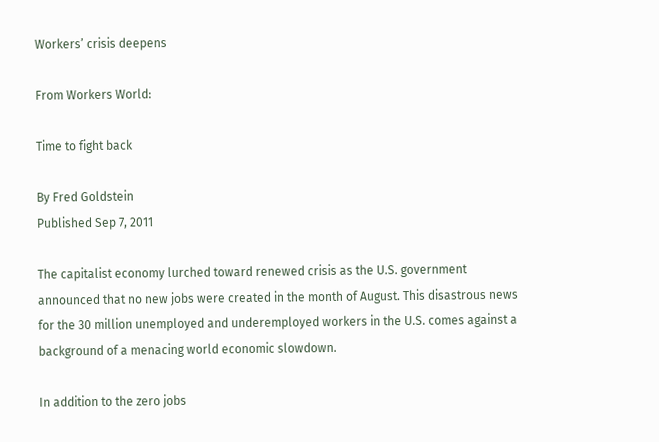Workers’ crisis deepens

From Workers World:

Time to fight back

By Fred Goldstein
Published Sep 7, 2011

The capitalist economy lurched toward renewed crisis as the U.S. government announced that no new jobs were created in the month of August. This disastrous news for the 30 million unemployed and underemployed workers in the U.S. comes against a background of a menacing world economic slowdown.

In addition to the zero jobs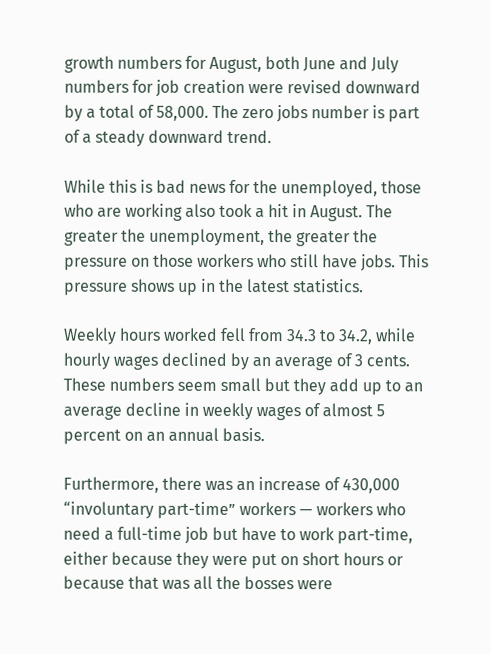growth numbers for August, both June and July numbers for job creation were revised downward by a total of 58,000. The zero jobs number is part of a steady downward trend.

While this is bad news for the unemployed, those who are working also took a hit in August. The greater the unemployment, the greater the pressure on those workers who still have jobs. This pressure shows up in the latest statistics.

Weekly hours worked fell from 34.3 to 34.2, while hourly wages declined by an average of 3 cents. These numbers seem small but they add up to an average decline in weekly wages of almost 5 percent on an annual basis.

Furthermore, there was an increase of 430,000 “involuntary part-time” workers — workers who need a full-time job but have to work part-time, either because they were put on short hours or because that was all the bosses were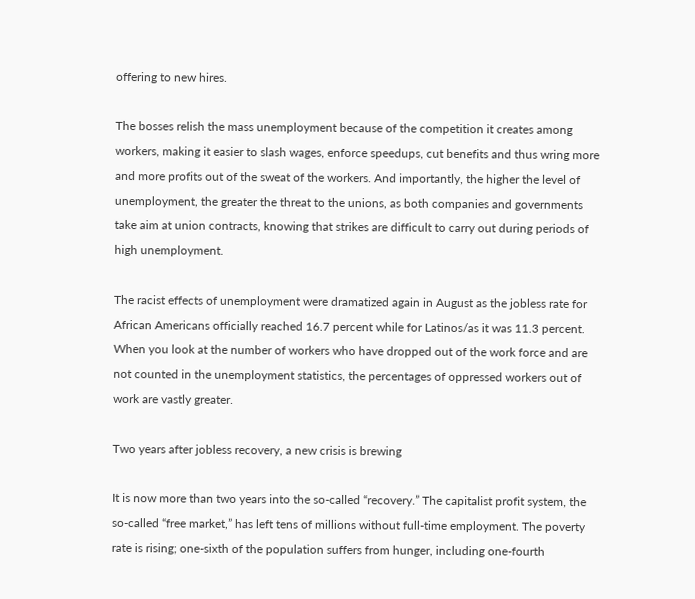offering to new hires.

The bosses relish the mass unemployment because of the competition it creates among workers, making it easier to slash wages, enforce speedups, cut benefits and thus wring more and more profits out of the sweat of the workers. And importantly, the higher the level of unemployment, the greater the threat to the unions, as both companies and governments take aim at union contracts, knowing that strikes are difficult to carry out during periods of high unemployment.

The racist effects of unemployment were dramatized again in August as the jobless rate for African Americans officially reached 16.7 percent while for Latinos/as it was 11.3 percent. When you look at the number of workers who have dropped out of the work force and are not counted in the unemployment statistics, the percentages of oppressed workers out of work are vastly greater.

Two years after jobless recovery, a new crisis is brewing

It is now more than two years into the so-called “recovery.” The capitalist profit system, the so-called “free market,” has left tens of millions without full-time employment. The poverty rate is rising; one-sixth of the population suffers from hunger, including one-fourth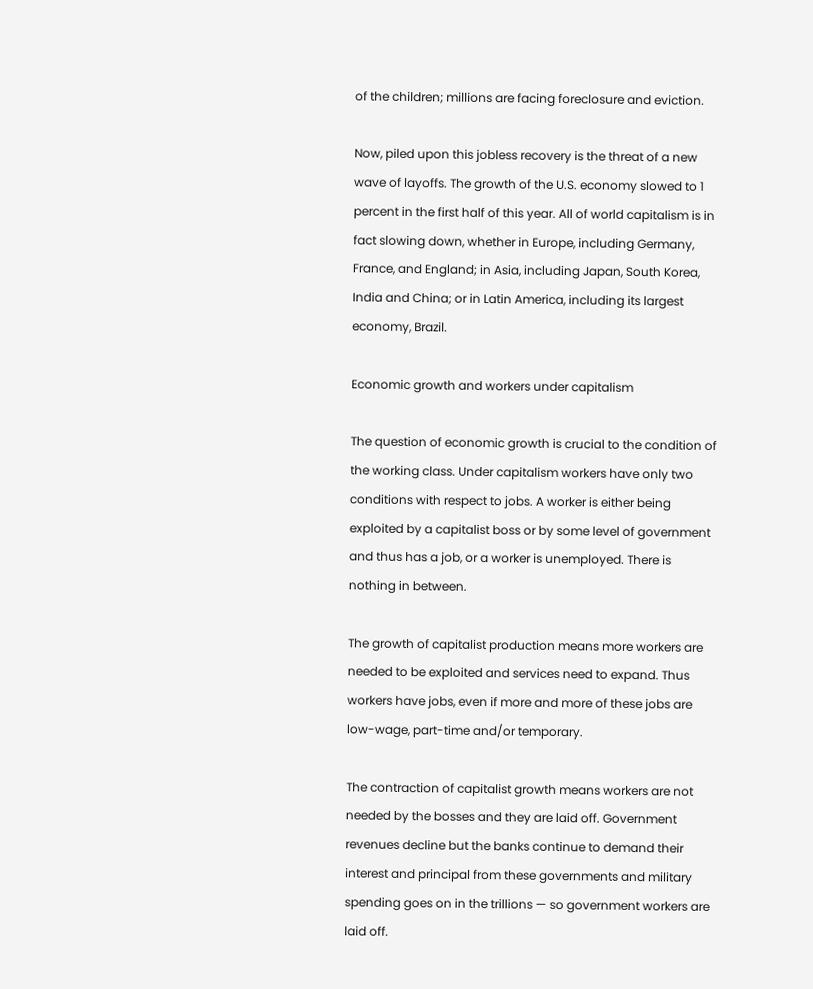of the children; millions are facing foreclosure and eviction.

Now, piled upon this jobless recovery is the threat of a new wave of layoffs. The growth of the U.S. economy slowed to 1 percent in the first half of this year. All of world capitalism is in fact slowing down, whether in Europe, including Germany, France, and England; in Asia, including Japan, South Korea, India and China; or in Latin America, including its largest economy, Brazil.

Economic growth and workers under capitalism

The question of economic growth is crucial to the condition of the working class. Under capitalism workers have only two conditions with respect to jobs. A worker is either being exploited by a capitalist boss or by some level of government and thus has a job, or a worker is unemployed. There is nothing in between.

The growth of capitalist production means more workers are needed to be exploited and services need to expand. Thus workers have jobs, even if more and more of these jobs are low-wage, part-time and/or temporary.

The contraction of capitalist growth means workers are not needed by the bosses and they are laid off. Government revenues decline but the banks continue to demand their interest and principal from these governments and military spending goes on in the trillions — so government workers are laid off.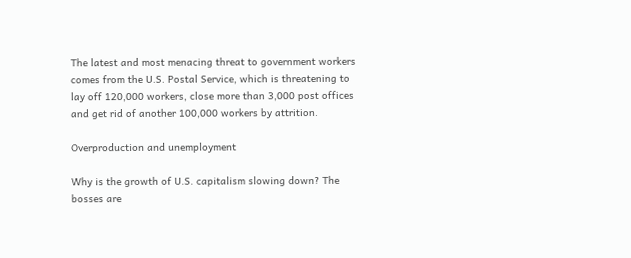The latest and most menacing threat to government workers comes from the U.S. Postal Service, which is threatening to lay off 120,000 workers, close more than 3,000 post offices and get rid of another 100,000 workers by attrition.

Overproduction and unemployment

Why is the growth of U.S. capitalism slowing down? The bosses are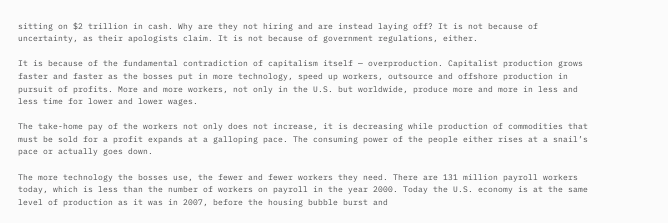sitting on $2 trillion in cash. Why are they not hiring and are instead laying off? It is not because of uncertainty, as their apologists claim. It is not because of government regulations, either.

It is because of the fundamental contradiction of capitalism itself — overproduction. Capitalist production grows faster and faster as the bosses put in more technology, speed up workers, outsource and offshore production in pursuit of profits. More and more workers, not only in the U.S. but worldwide, produce more and more in less and less time for lower and lower wages.

The take-home pay of the workers not only does not increase, it is decreasing while production of commodities that must be sold for a profit expands at a galloping pace. The consuming power of the people either rises at a snail’s pace or actually goes down.

The more technology the bosses use, the fewer and fewer workers they need. There are 131 million payroll workers today, which is less than the number of workers on payroll in the year 2000. Today the U.S. economy is at the same level of production as it was in 2007, before the housing bubble burst and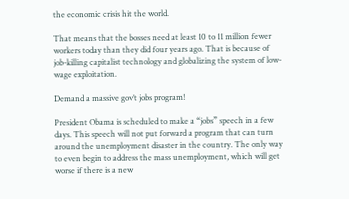the economic crisis hit the world.

That means that the bosses need at least 10 to 11 million fewer workers today than they did four years ago. That is because of job-killing capitalist technology and globalizing the system of low-wage exploitation.

Demand a massive gov’t jobs program!

President Obama is scheduled to make a “jobs” speech in a few days. This speech will not put forward a program that can turn around the unemployment disaster in the country. The only way to even begin to address the mass unemployment, which will get worse if there is a new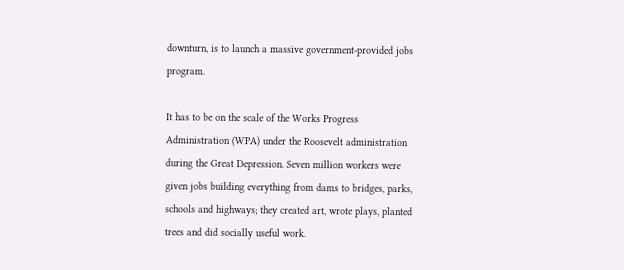downturn, is to launch a massive government-provided jobs program.

It has to be on the scale of the Works Progress Administration (WPA) under the Roosevelt administration during the Great Depression. Seven million workers were given jobs building everything from dams to bridges, parks, schools and highways; they created art, wrote plays, planted trees and did socially useful work.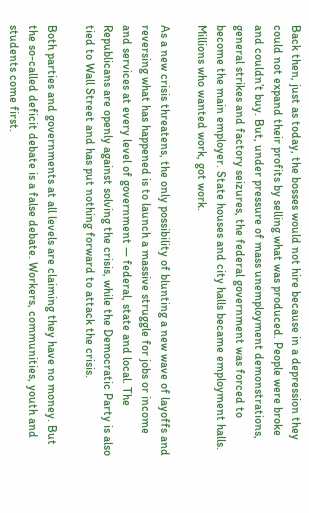Back then, just as today, the bosses would not hire because in a depression they could not expand their profits by selling what was produced. People were broke and couldn’t buy. But, under pressure of mass unemployment demonstrations, general strikes and factory seizures, the federal government was forced to become the main employer. State houses and city halls became employment halls. Millions who wanted work, got work.

As a new crisis threatens, the only possibility of blunting a new wave of layoffs and reversing what has happened is to launch a massive struggle for jobs or income and services at every level of government — federal, state and local. The Republicans are openly against solving the crisis, while the Democratic Party is also tied to Wall Street and has put nothing forward to attack the crisis.

Both parties and governments at all levels are claiming they have no money. But the so-called deficit debate is a false debate. Workers, communities, youth and students come first.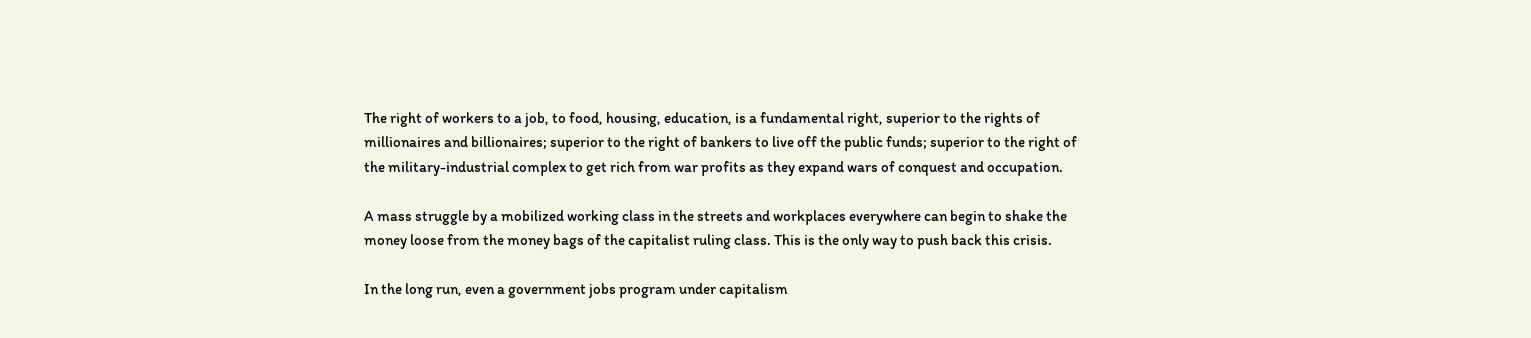The right of workers to a job, to food, housing, education, is a fundamental right, superior to the rights of millionaires and billionaires; superior to the right of bankers to live off the public funds; superior to the right of the military-industrial complex to get rich from war profits as they expand wars of conquest and occupation.

A mass struggle by a mobilized working class in the streets and workplaces everywhere can begin to shake the money loose from the money bags of the capitalist ruling class. This is the only way to push back this crisis.

In the long run, even a government jobs program under capitalism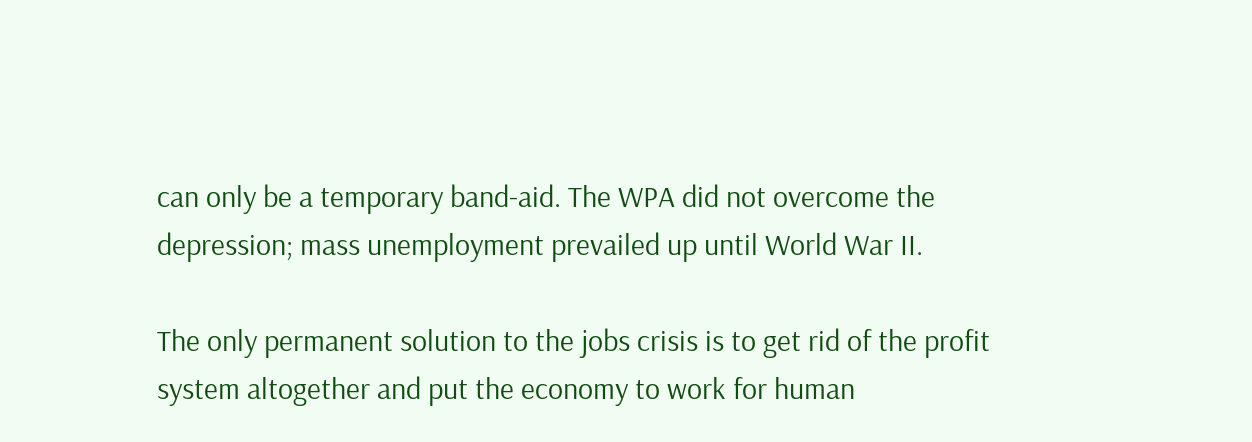can only be a temporary band-aid. The WPA did not overcome the depression; mass unemployment prevailed up until World War II.

The only permanent solution to the jobs crisis is to get rid of the profit system altogether and put the economy to work for human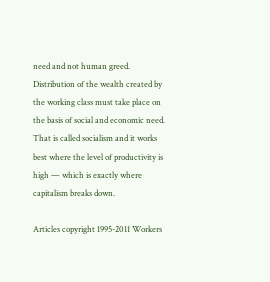need and not human greed. Distribution of the wealth created by the working class must take place on the basis of social and economic need. That is called socialism and it works best where the level of productivity is high — which is exactly where capitalism breaks down.

Articles copyright 1995-2011 Workers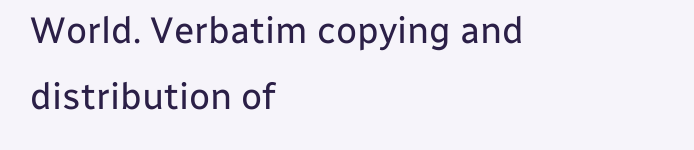World. Verbatim copying and distribution of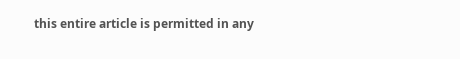this entire article is permitted in any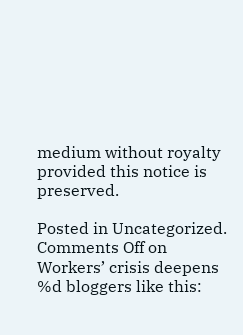medium without royalty provided this notice is preserved.

Posted in Uncategorized. Comments Off on Workers’ crisis deepens
%d bloggers like this: